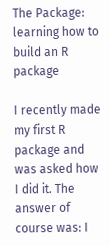The Package: learning how to build an R package

I recently made my first R package and was asked how I did it. The answer of course was: I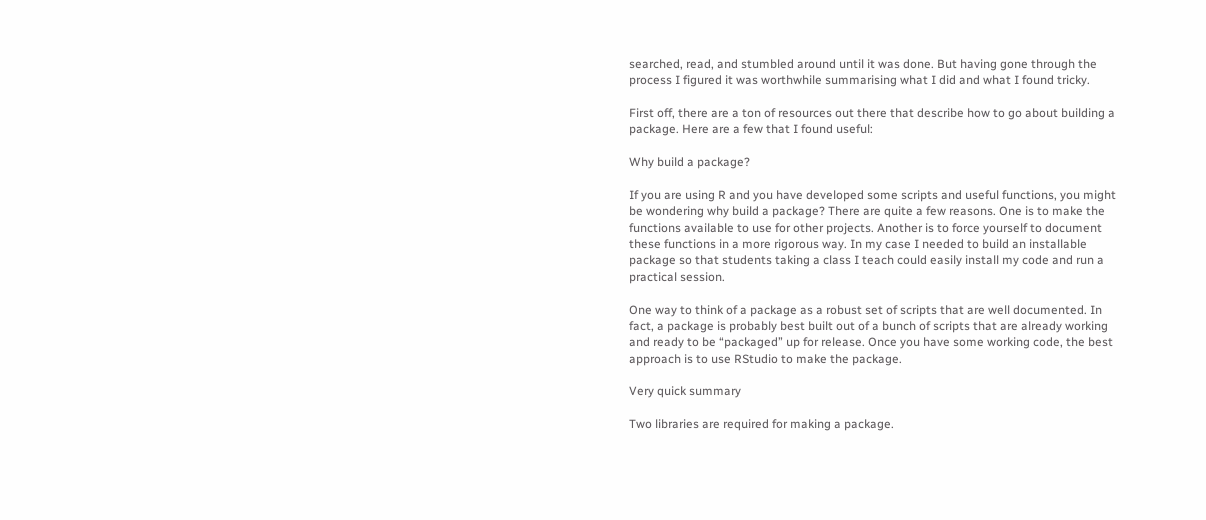searched, read, and stumbled around until it was done. But having gone through the process I figured it was worthwhile summarising what I did and what I found tricky.

First off, there are a ton of resources out there that describe how to go about building a package. Here are a few that I found useful:

Why build a package?

If you are using R and you have developed some scripts and useful functions, you might be wondering why build a package? There are quite a few reasons. One is to make the functions available to use for other projects. Another is to force yourself to document these functions in a more rigorous way. In my case I needed to build an installable package so that students taking a class I teach could easily install my code and run a practical session.

One way to think of a package as a robust set of scripts that are well documented. In fact, a package is probably best built out of a bunch of scripts that are already working and ready to be “packaged” up for release. Once you have some working code, the best approach is to use RStudio to make the package.

Very quick summary

Two libraries are required for making a package.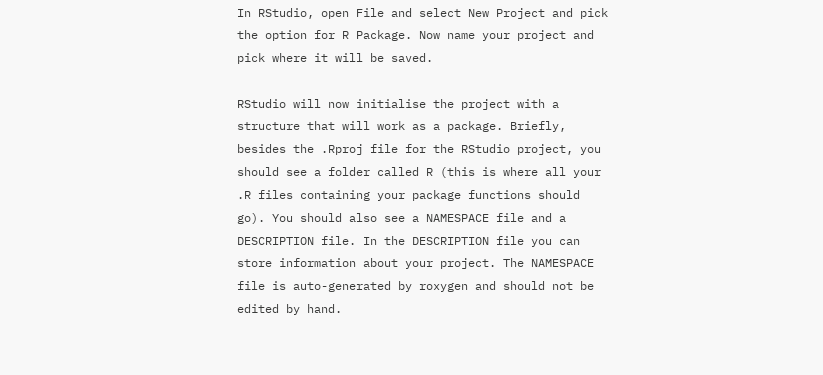In RStudio, open File and select New Project and pick the option for R Package. Now name your project and pick where it will be saved.

RStudio will now initialise the project with a structure that will work as a package. Briefly, besides the .Rproj file for the RStudio project, you should see a folder called R (this is where all your .R files containing your package functions should go). You should also see a NAMESPACE file and a DESCRIPTION file. In the DESCRIPTION file you can store information about your project. The NAMESPACE file is auto-generated by roxygen and should not be edited by hand.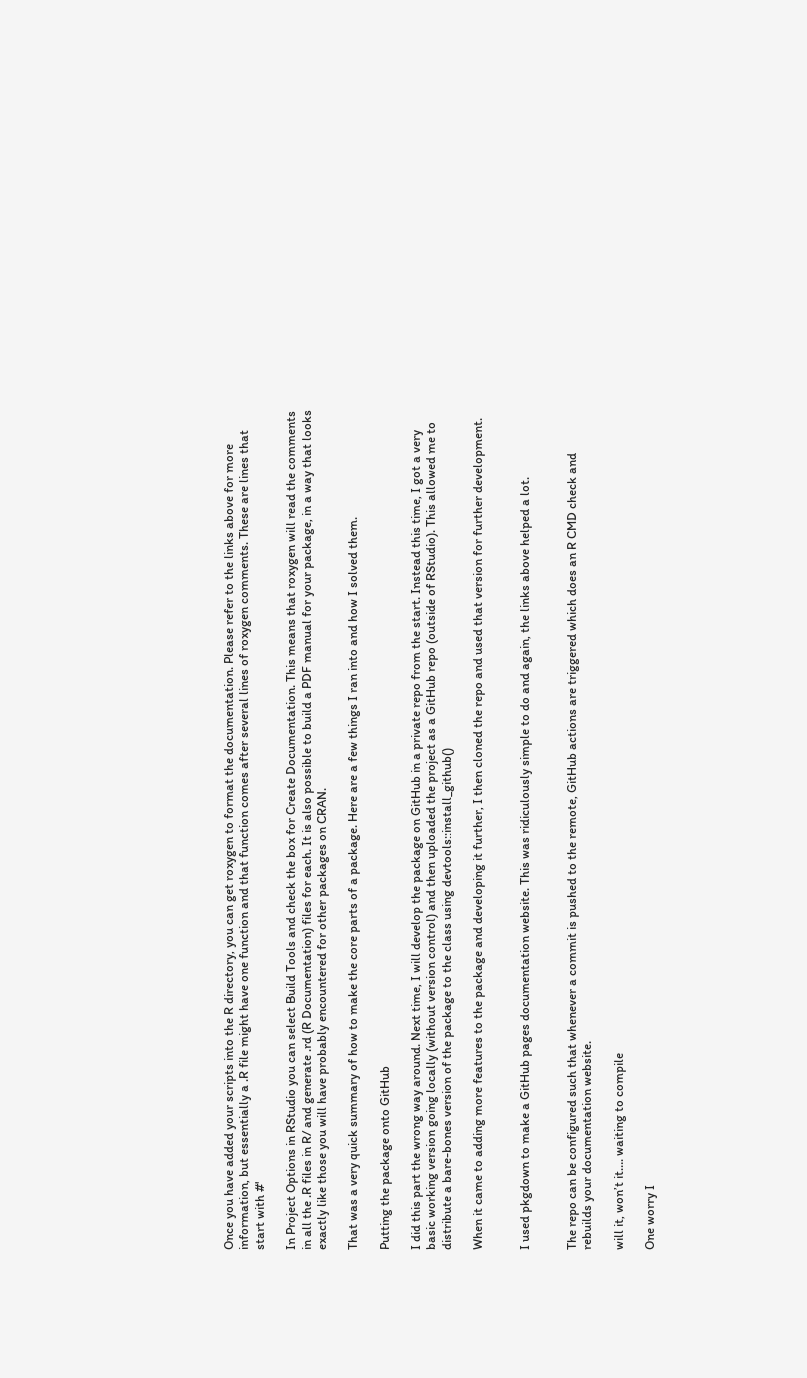Once you have added your scripts into the R directory, you can get roxygen to format the documentation. Please refer to the links above for more information, but essentially a .R file might have one function and that function comes after several lines of roxygen comments. These are lines that start with #'

In Project Options in RStudio you can select Build Tools and check the box for Create Documentation. This means that roxygen will read the comments in all the .R files in R/ and generate .rd (R Documentation) files for each. It is also possible to build a PDF manual for your package, in a way that looks exactly like those you will have probably encountered for other packages on CRAN.

That was a very quick summary of how to make the core parts of a package. Here are a few things I ran into and how I solved them.

Putting the package onto GitHub

I did this part the wrong way around. Next time, I will develop the package on GitHub in a private repo from the start. Instead this time, I got a very basic working version going locally (without version control) and then uploaded the project as a GitHub repo (outside of RStudio). This allowed me to distribute a bare-bones version of the package to the class using devtools::install_github()

When it came to adding more features to the package and developing it further, I then cloned the repo and used that version for further development.


I used pkgdown to make a GitHub pages documentation website. This was ridiculously simple to do and again, the links above helped a lot.


The repo can be configured such that whenever a commit is pushed to the remote, GitHub actions are triggered which does an R CMD check and rebuilds your documentation website.

will it, won’t it…. waiting to compile

One worry I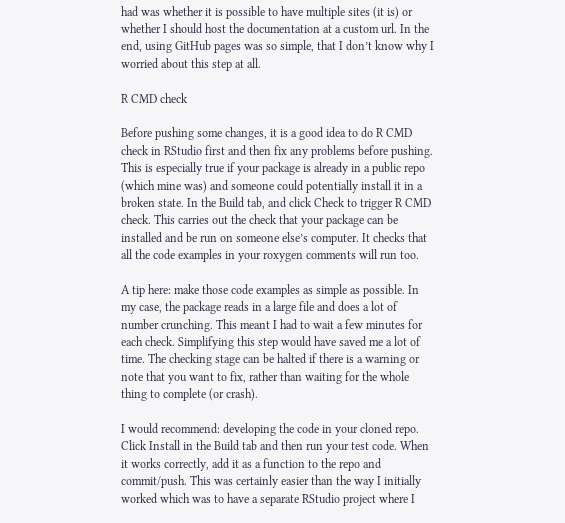had was whether it is possible to have multiple sites (it is) or whether I should host the documentation at a custom url. In the end, using GitHub pages was so simple, that I don’t know why I worried about this step at all.

R CMD check

Before pushing some changes, it is a good idea to do R CMD check in RStudio first and then fix any problems before pushing. This is especially true if your package is already in a public repo (which mine was) and someone could potentially install it in a broken state. In the Build tab, and click Check to trigger R CMD check. This carries out the check that your package can be installed and be run on someone else’s computer. It checks that all the code examples in your roxygen comments will run too.

A tip here: make those code examples as simple as possible. In my case, the package reads in a large file and does a lot of number crunching. This meant I had to wait a few minutes for each check. Simplifying this step would have saved me a lot of time. The checking stage can be halted if there is a warning or note that you want to fix, rather than waiting for the whole thing to complete (or crash).

I would recommend: developing the code in your cloned repo. Click Install in the Build tab and then run your test code. When it works correctly, add it as a function to the repo and commit/push. This was certainly easier than the way I initially worked which was to have a separate RStudio project where I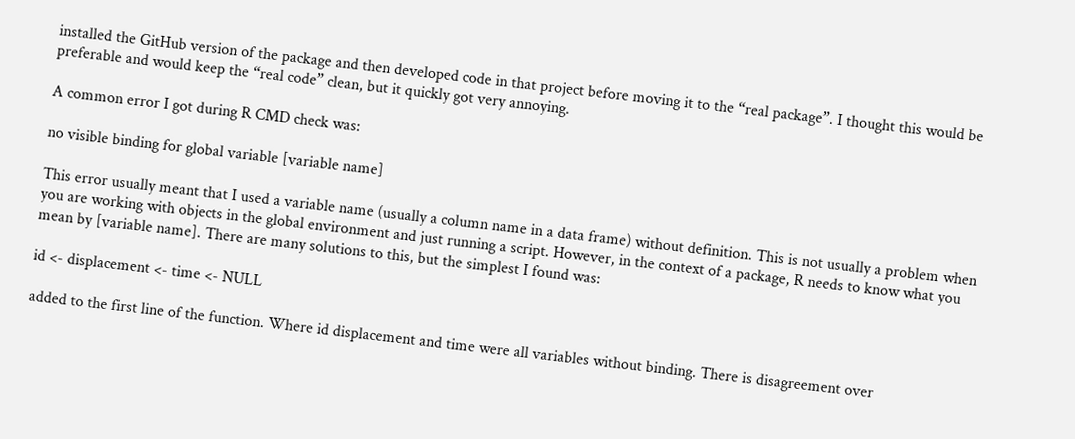installed the GitHub version of the package and then developed code in that project before moving it to the “real package”. I thought this would be preferable and would keep the “real code” clean, but it quickly got very annoying.

A common error I got during R CMD check was:

no visible binding for global variable [variable name]

This error usually meant that I used a variable name (usually a column name in a data frame) without definition. This is not usually a problem when you are working with objects in the global environment and just running a script. However, in the context of a package, R needs to know what you mean by [variable name]. There are many solutions to this, but the simplest I found was:

id <- displacement <- time <- NULL

added to the first line of the function. Where id displacement and time were all variables without binding. There is disagreement over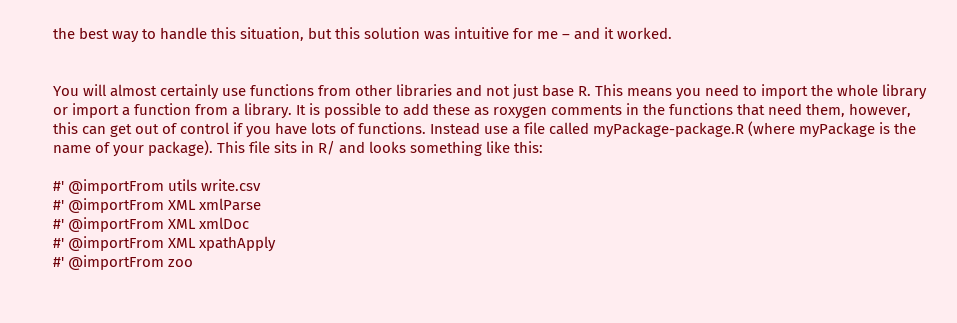the best way to handle this situation, but this solution was intuitive for me – and it worked.


You will almost certainly use functions from other libraries and not just base R. This means you need to import the whole library or import a function from a library. It is possible to add these as roxygen comments in the functions that need them, however, this can get out of control if you have lots of functions. Instead use a file called myPackage-package.R (where myPackage is the name of your package). This file sits in R/ and looks something like this:

#' @importFrom utils write.csv
#' @importFrom XML xmlParse
#' @importFrom XML xmlDoc
#' @importFrom XML xpathApply
#' @importFrom zoo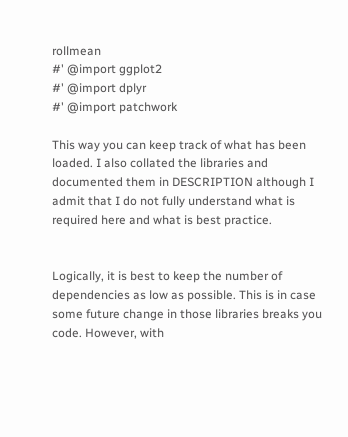rollmean
#' @import ggplot2
#' @import dplyr
#' @import patchwork

This way you can keep track of what has been loaded. I also collated the libraries and documented them in DESCRIPTION although I admit that I do not fully understand what is required here and what is best practice.


Logically, it is best to keep the number of dependencies as low as possible. This is in case some future change in those libraries breaks you code. However, with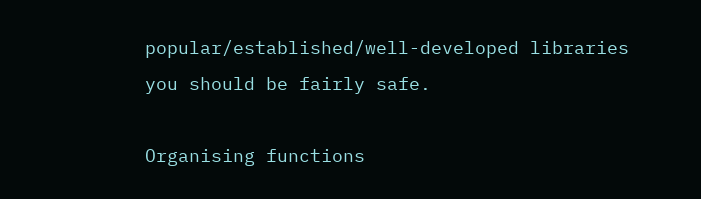popular/established/well-developed libraries you should be fairly safe.

Organising functions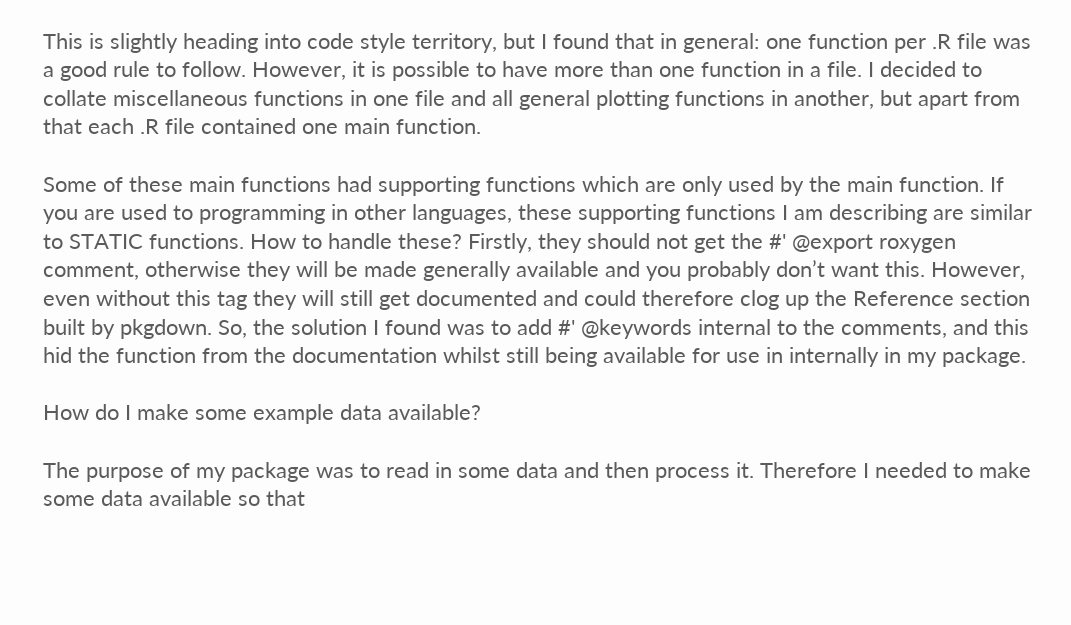This is slightly heading into code style territory, but I found that in general: one function per .R file was a good rule to follow. However, it is possible to have more than one function in a file. I decided to collate miscellaneous functions in one file and all general plotting functions in another, but apart from that each .R file contained one main function.

Some of these main functions had supporting functions which are only used by the main function. If you are used to programming in other languages, these supporting functions I am describing are similar to STATIC functions. How to handle these? Firstly, they should not get the #' @export roxygen comment, otherwise they will be made generally available and you probably don’t want this. However, even without this tag they will still get documented and could therefore clog up the Reference section built by pkgdown. So, the solution I found was to add #' @keywords internal to the comments, and this hid the function from the documentation whilst still being available for use in internally in my package.

How do I make some example data available?

The purpose of my package was to read in some data and then process it. Therefore I needed to make some data available so that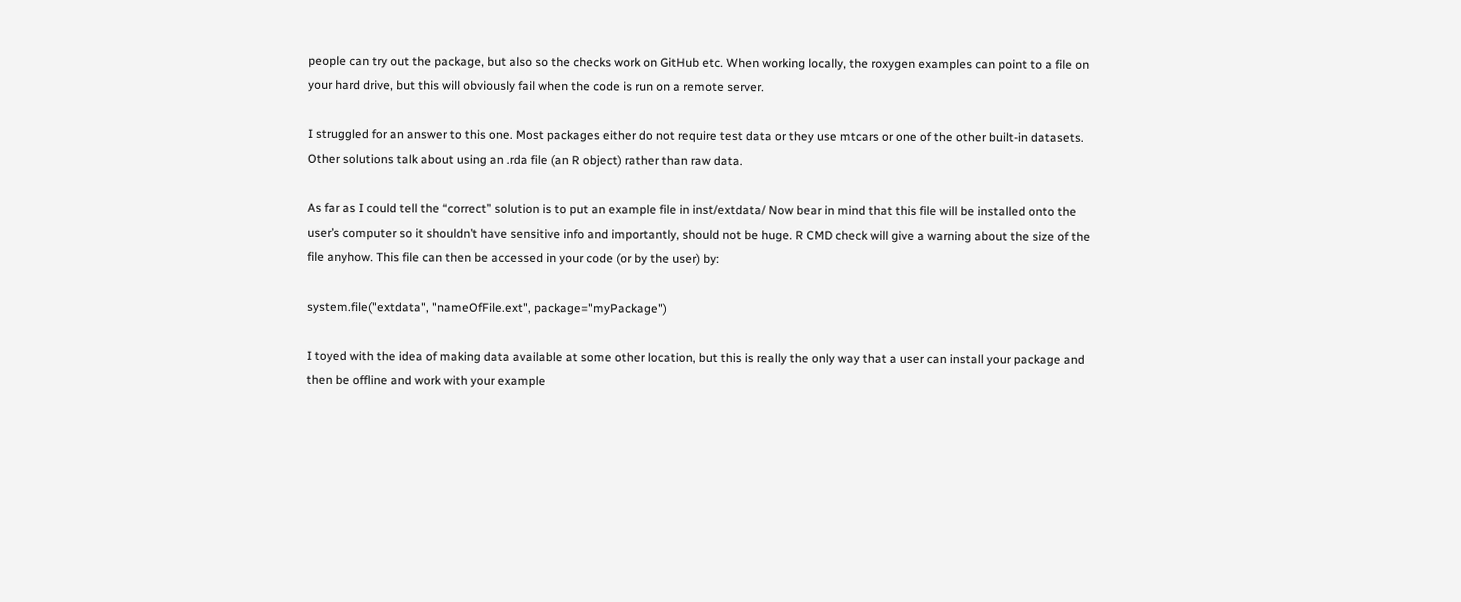people can try out the package, but also so the checks work on GitHub etc. When working locally, the roxygen examples can point to a file on your hard drive, but this will obviously fail when the code is run on a remote server.

I struggled for an answer to this one. Most packages either do not require test data or they use mtcars or one of the other built-in datasets. Other solutions talk about using an .rda file (an R object) rather than raw data.

As far as I could tell the “correct” solution is to put an example file in inst/extdata/ Now bear in mind that this file will be installed onto the user’s computer so it shouldn’t have sensitive info and importantly, should not be huge. R CMD check will give a warning about the size of the file anyhow. This file can then be accessed in your code (or by the user) by:

system.file("extdata", "nameOfFile.ext", package="myPackage")

I toyed with the idea of making data available at some other location, but this is really the only way that a user can install your package and then be offline and work with your example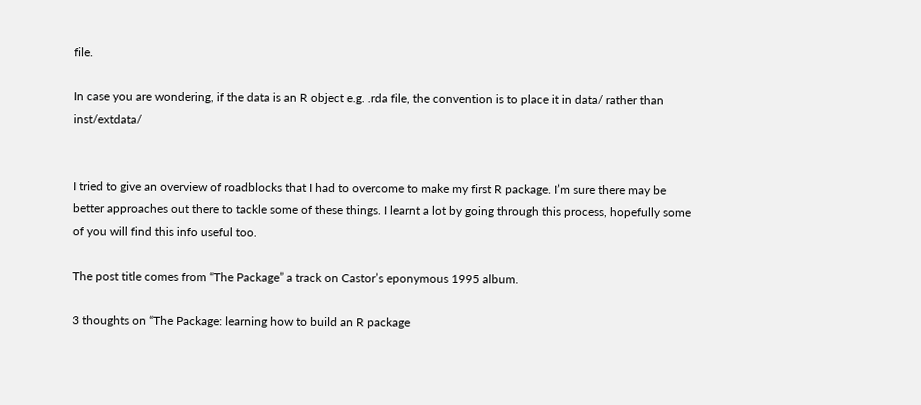file.

In case you are wondering, if the data is an R object e.g. .rda file, the convention is to place it in data/ rather than inst/extdata/


I tried to give an overview of roadblocks that I had to overcome to make my first R package. I’m sure there may be better approaches out there to tackle some of these things. I learnt a lot by going through this process, hopefully some of you will find this info useful too.

The post title comes from “The Package” a track on Castor’s eponymous 1995 album.

3 thoughts on “The Package: learning how to build an R package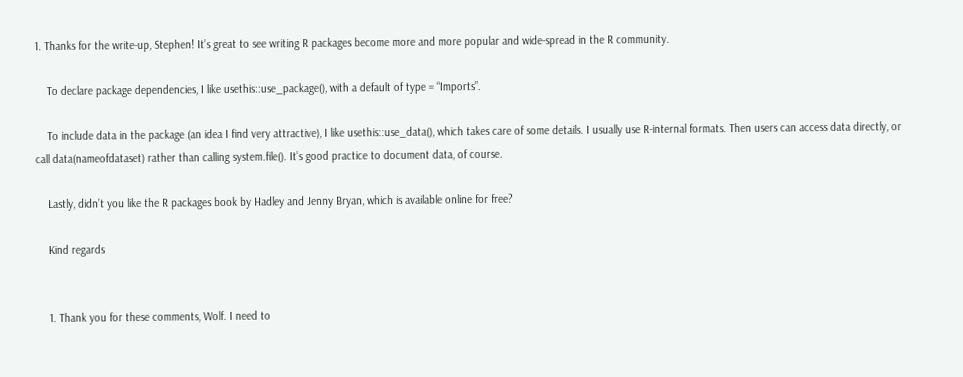1. Thanks for the write-up, Stephen! It’s great to see writing R packages become more and more popular and wide-spread in the R community.

    To declare package dependencies, I like usethis::use_package(), with a default of type = “Imports”.

    To include data in the package (an idea I find very attractive), I like usethis::use_data(), which takes care of some details. I usually use R-internal formats. Then users can access data directly, or call data(nameofdataset) rather than calling system.file(). It’s good practice to document data, of course.

    Lastly, didn’t you like the R packages book by Hadley and Jenny Bryan, which is available online for free?

    Kind regards


    1. Thank you for these comments, Wolf. I need to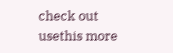check out usethis more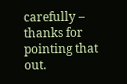carefully – thanks for pointing that out.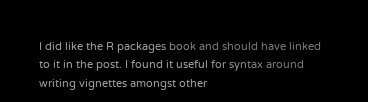I did like the R packages book and should have linked to it in the post. I found it useful for syntax around writing vignettes amongst other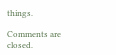things.

Comments are closed.